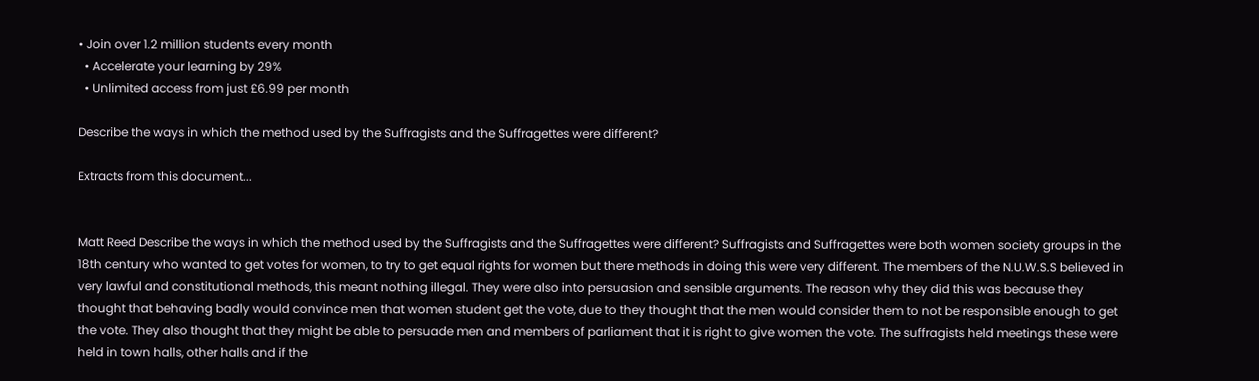• Join over 1.2 million students every month
  • Accelerate your learning by 29%
  • Unlimited access from just £6.99 per month

Describe the ways in which the method used by the Suffragists and the Suffragettes were different?

Extracts from this document...


Matt Reed Describe the ways in which the method used by the Suffragists and the Suffragettes were different? Suffragists and Suffragettes were both women society groups in the 18th century who wanted to get votes for women, to try to get equal rights for women but there methods in doing this were very different. The members of the N.U.W.S.S believed in very lawful and constitutional methods, this meant nothing illegal. They were also into persuasion and sensible arguments. The reason why they did this was because they thought that behaving badly would convince men that women student get the vote, due to they thought that the men would consider them to not be responsible enough to get the vote. They also thought that they might be able to persuade men and members of parliament that it is right to give women the vote. The suffragists held meetings these were held in town halls, other halls and if the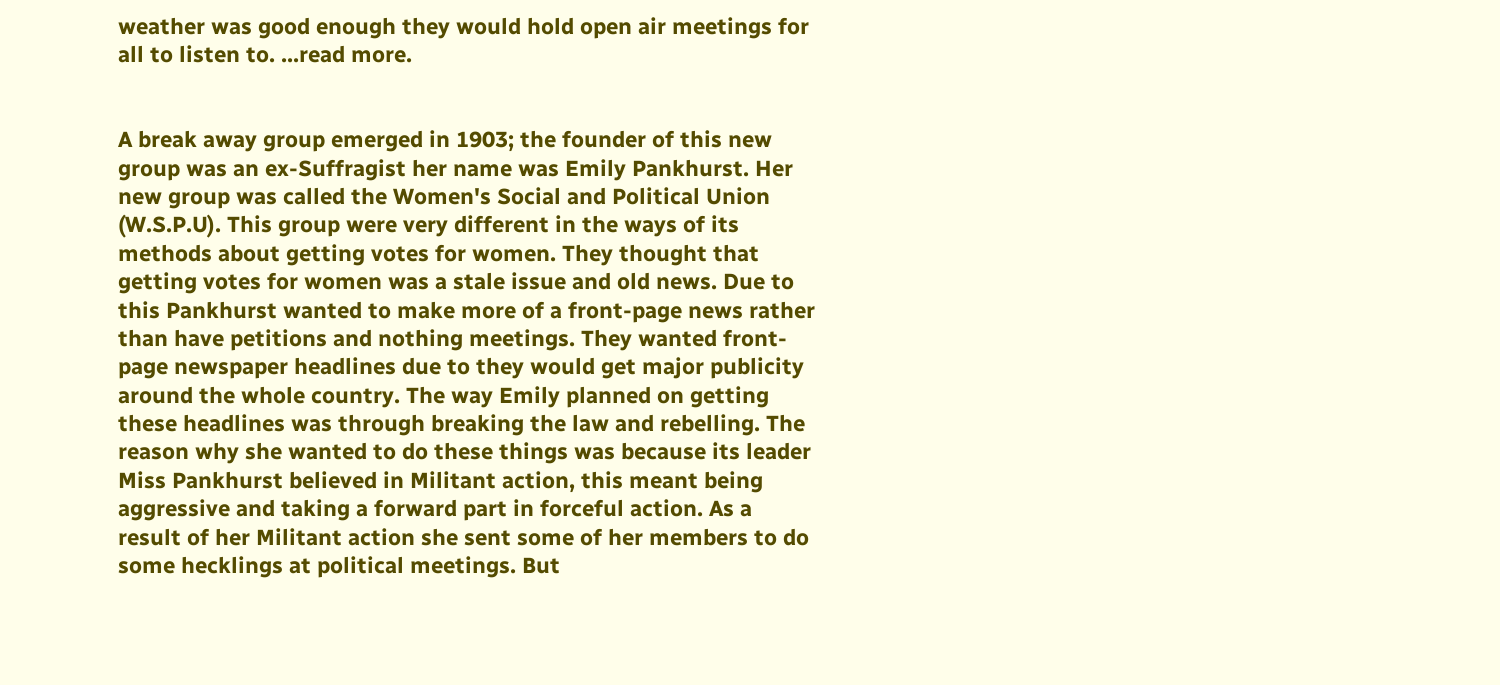weather was good enough they would hold open air meetings for all to listen to. ...read more.


A break away group emerged in 1903; the founder of this new group was an ex-Suffragist her name was Emily Pankhurst. Her new group was called the Women's Social and Political Union (W.S.P.U). This group were very different in the ways of its methods about getting votes for women. They thought that getting votes for women was a stale issue and old news. Due to this Pankhurst wanted to make more of a front-page news rather than have petitions and nothing meetings. They wanted front-page newspaper headlines due to they would get major publicity around the whole country. The way Emily planned on getting these headlines was through breaking the law and rebelling. The reason why she wanted to do these things was because its leader Miss Pankhurst believed in Militant action, this meant being aggressive and taking a forward part in forceful action. As a result of her Militant action she sent some of her members to do some hecklings at political meetings. But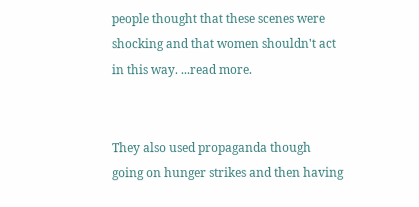people thought that these scenes were shocking and that women shouldn't act in this way. ...read more.


They also used propaganda though going on hunger strikes and then having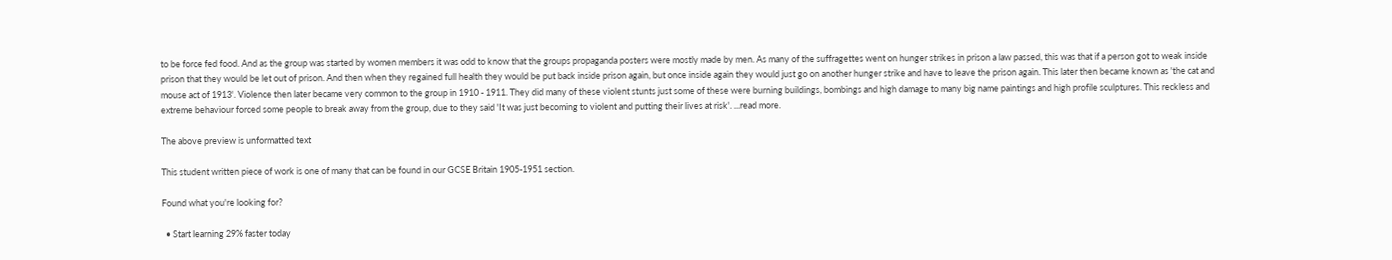to be force fed food. And as the group was started by women members it was odd to know that the groups propaganda posters were mostly made by men. As many of the suffragettes went on hunger strikes in prison a law passed, this was that if a person got to weak inside prison that they would be let out of prison. And then when they regained full health they would be put back inside prison again, but once inside again they would just go on another hunger strike and have to leave the prison again. This later then became known as 'the cat and mouse act of 1913'. Violence then later became very common to the group in 1910 - 1911. They did many of these violent stunts just some of these were burning buildings, bombings and high damage to many big name paintings and high profile sculptures. This reckless and extreme behaviour forced some people to break away from the group, due to they said 'It was just becoming to violent and putting their lives at risk'. ...read more.

The above preview is unformatted text

This student written piece of work is one of many that can be found in our GCSE Britain 1905-1951 section.

Found what you're looking for?

  • Start learning 29% faster today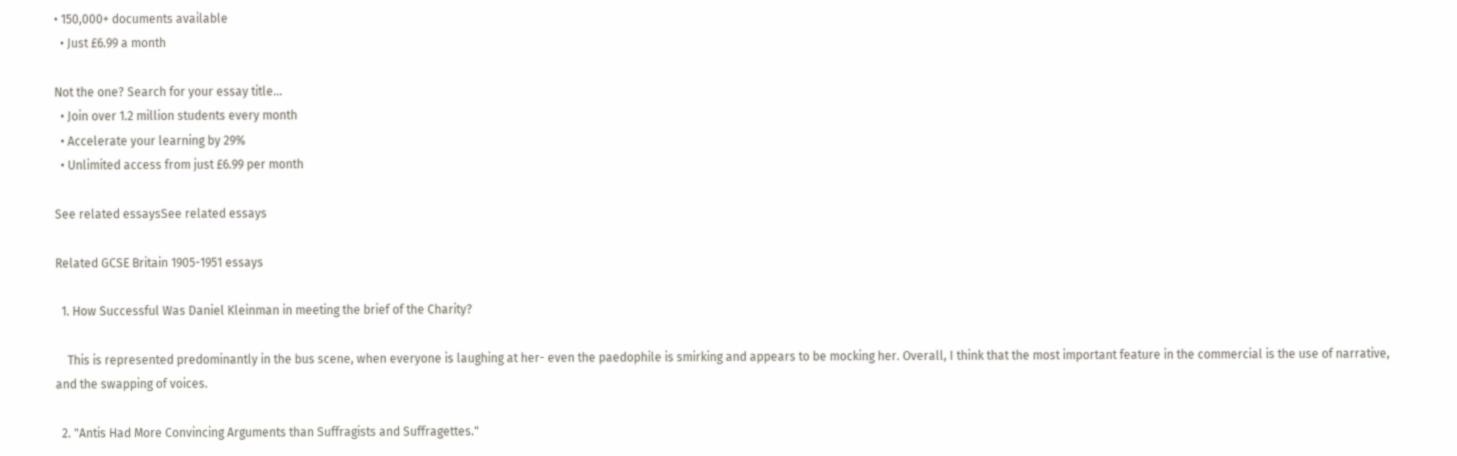• 150,000+ documents available
  • Just £6.99 a month

Not the one? Search for your essay title...
  • Join over 1.2 million students every month
  • Accelerate your learning by 29%
  • Unlimited access from just £6.99 per month

See related essaysSee related essays

Related GCSE Britain 1905-1951 essays

  1. How Successful Was Daniel Kleinman in meeting the brief of the Charity?

    This is represented predominantly in the bus scene, when everyone is laughing at her- even the paedophile is smirking and appears to be mocking her. Overall, I think that the most important feature in the commercial is the use of narrative, and the swapping of voices.

  2. "Antis Had More Convincing Arguments than Suffragists and Suffragettes."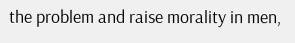the problem and raise morality in men,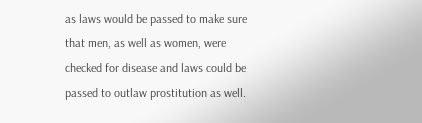as laws would be passed to make sure that men, as well as women, were checked for disease and laws could be passed to outlaw prostitution as well.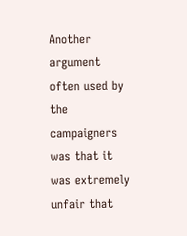Another argument often used by the campaigners was that it was extremely unfair that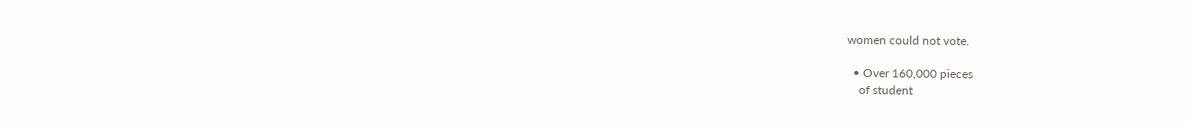women could not vote.

  • Over 160,000 pieces
    of student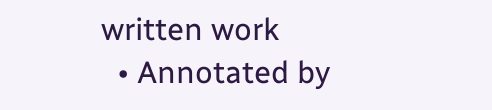written work
  • Annotated by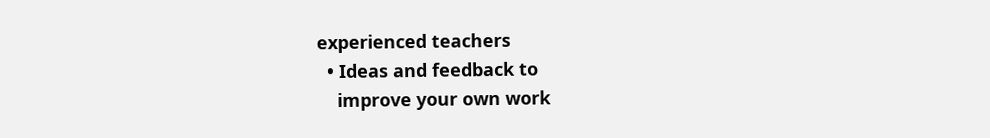experienced teachers
  • Ideas and feedback to
    improve your own work